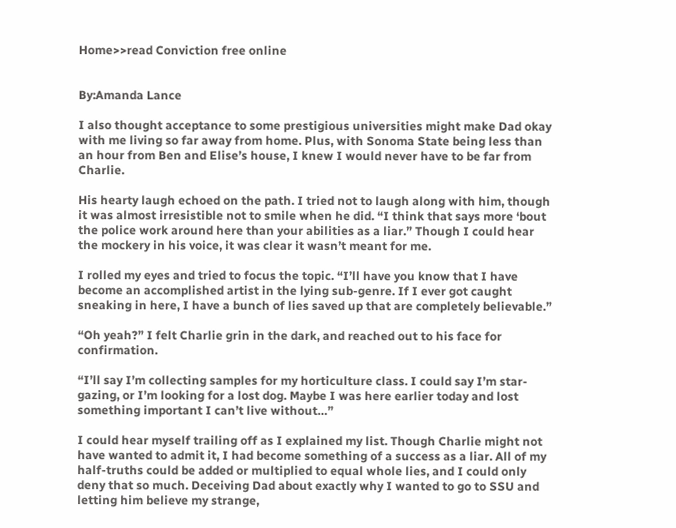Home>>read Conviction free online


By:Amanda Lance

I also thought acceptance to some prestigious universities might make Dad okay with me living so far away from home. Plus, with Sonoma State being less than an hour from Ben and Elise’s house, I knew I would never have to be far from Charlie.

His hearty laugh echoed on the path. I tried not to laugh along with him, though it was almost irresistible not to smile when he did. “I think that says more ‘bout the police work around here than your abilities as a liar.” Though I could hear the mockery in his voice, it was clear it wasn’t meant for me.

I rolled my eyes and tried to focus the topic. “I’ll have you know that I have become an accomplished artist in the lying sub-genre. If I ever got caught sneaking in here, I have a bunch of lies saved up that are completely believable.”

“Oh yeah?” I felt Charlie grin in the dark, and reached out to his face for confirmation.

“I’ll say I’m collecting samples for my horticulture class. I could say I’m star-gazing, or I’m looking for a lost dog. Maybe I was here earlier today and lost something important I can’t live without…”

I could hear myself trailing off as I explained my list. Though Charlie might not have wanted to admit it, I had become something of a success as a liar. All of my half-truths could be added or multiplied to equal whole lies, and I could only deny that so much. Deceiving Dad about exactly why I wanted to go to SSU and letting him believe my strange,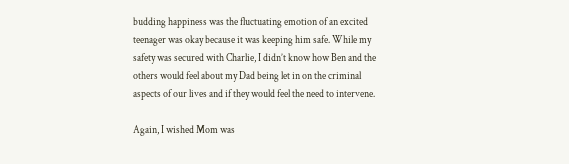budding happiness was the fluctuating emotion of an excited teenager was okay because it was keeping him safe. While my safety was secured with Charlie, I didn’t know how Ben and the others would feel about my Dad being let in on the criminal aspects of our lives and if they would feel the need to intervene.

Again, I wished Mom was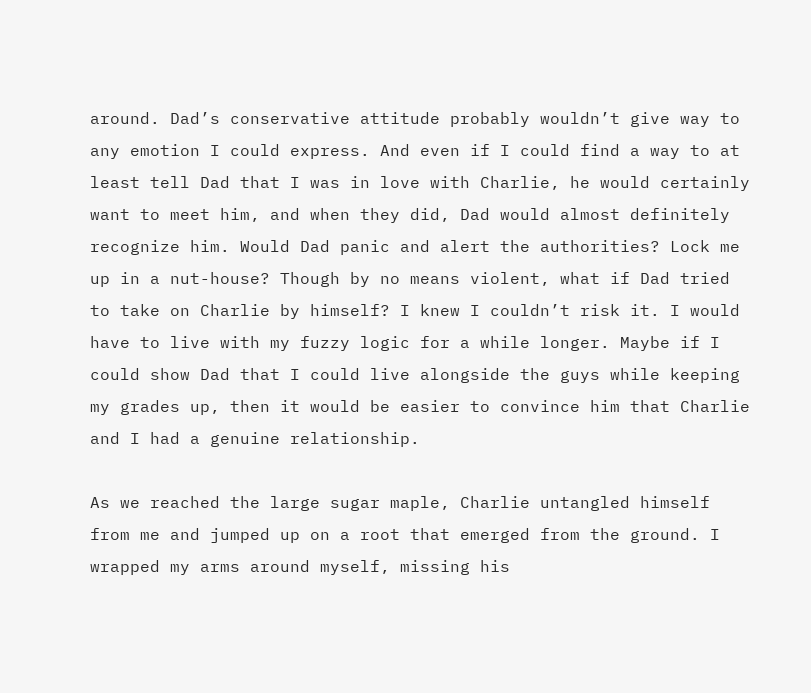around. Dad’s conservative attitude probably wouldn’t give way to any emotion I could express. And even if I could find a way to at least tell Dad that I was in love with Charlie, he would certainly want to meet him, and when they did, Dad would almost definitely recognize him. Would Dad panic and alert the authorities? Lock me up in a nut-house? Though by no means violent, what if Dad tried to take on Charlie by himself? I knew I couldn’t risk it. I would have to live with my fuzzy logic for a while longer. Maybe if I could show Dad that I could live alongside the guys while keeping my grades up, then it would be easier to convince him that Charlie and I had a genuine relationship.

As we reached the large sugar maple, Charlie untangled himself from me and jumped up on a root that emerged from the ground. I wrapped my arms around myself, missing his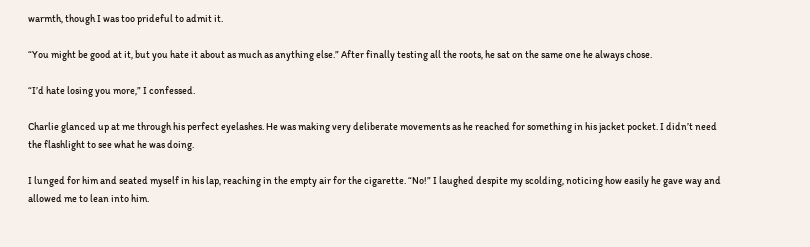warmth, though I was too prideful to admit it.

“You might be good at it, but you hate it about as much as anything else.” After finally testing all the roots, he sat on the same one he always chose.

“I’d hate losing you more,” I confessed.

Charlie glanced up at me through his perfect eyelashes. He was making very deliberate movements as he reached for something in his jacket pocket. I didn’t need the flashlight to see what he was doing.

I lunged for him and seated myself in his lap, reaching in the empty air for the cigarette. “No!” I laughed despite my scolding, noticing how easily he gave way and allowed me to lean into him.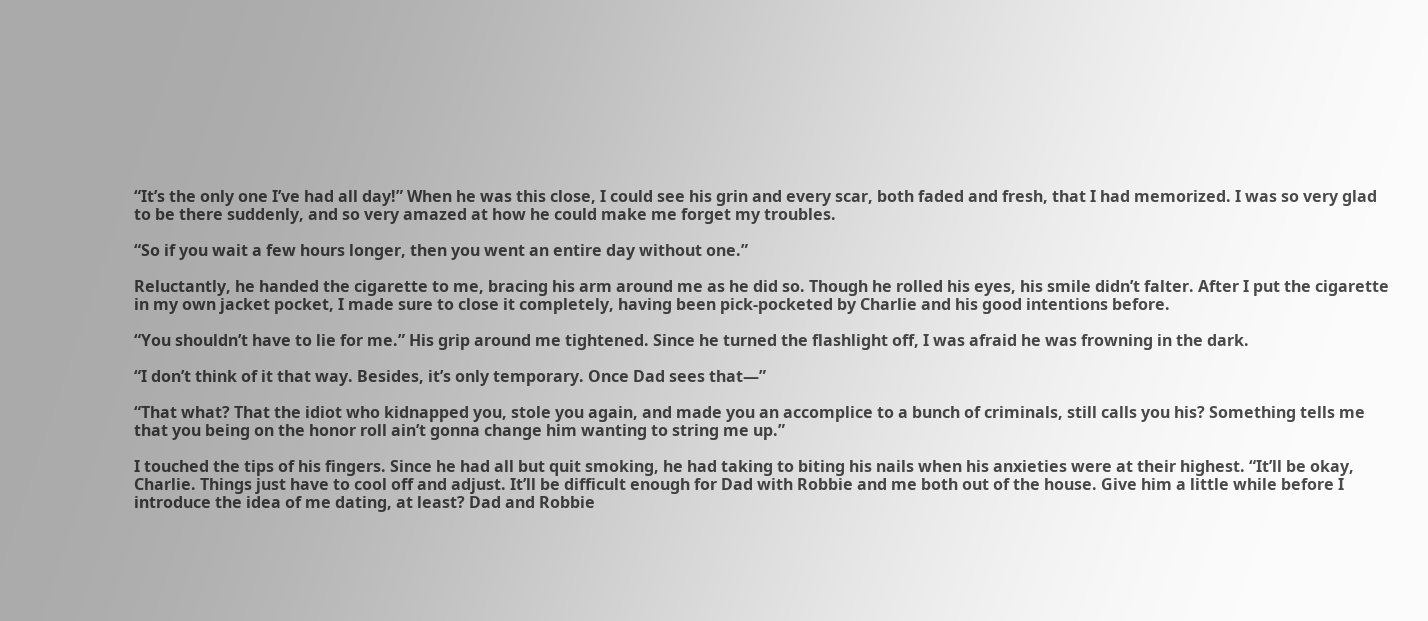“It’s the only one I’ve had all day!” When he was this close, I could see his grin and every scar, both faded and fresh, that I had memorized. I was so very glad to be there suddenly, and so very amazed at how he could make me forget my troubles.

“So if you wait a few hours longer, then you went an entire day without one.”

Reluctantly, he handed the cigarette to me, bracing his arm around me as he did so. Though he rolled his eyes, his smile didn’t falter. After I put the cigarette in my own jacket pocket, I made sure to close it completely, having been pick-pocketed by Charlie and his good intentions before.

“You shouldn’t have to lie for me.” His grip around me tightened. Since he turned the flashlight off, I was afraid he was frowning in the dark.

“I don’t think of it that way. Besides, it’s only temporary. Once Dad sees that—”

“That what? That the idiot who kidnapped you, stole you again, and made you an accomplice to a bunch of criminals, still calls you his? Something tells me that you being on the honor roll ain’t gonna change him wanting to string me up.”

I touched the tips of his fingers. Since he had all but quit smoking, he had taking to biting his nails when his anxieties were at their highest. “It’ll be okay, Charlie. Things just have to cool off and adjust. It’ll be difficult enough for Dad with Robbie and me both out of the house. Give him a little while before I introduce the idea of me dating, at least? Dad and Robbie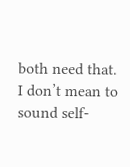both need that. I don’t mean to sound self-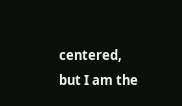centered, but I am the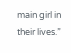main girl in their lives.”